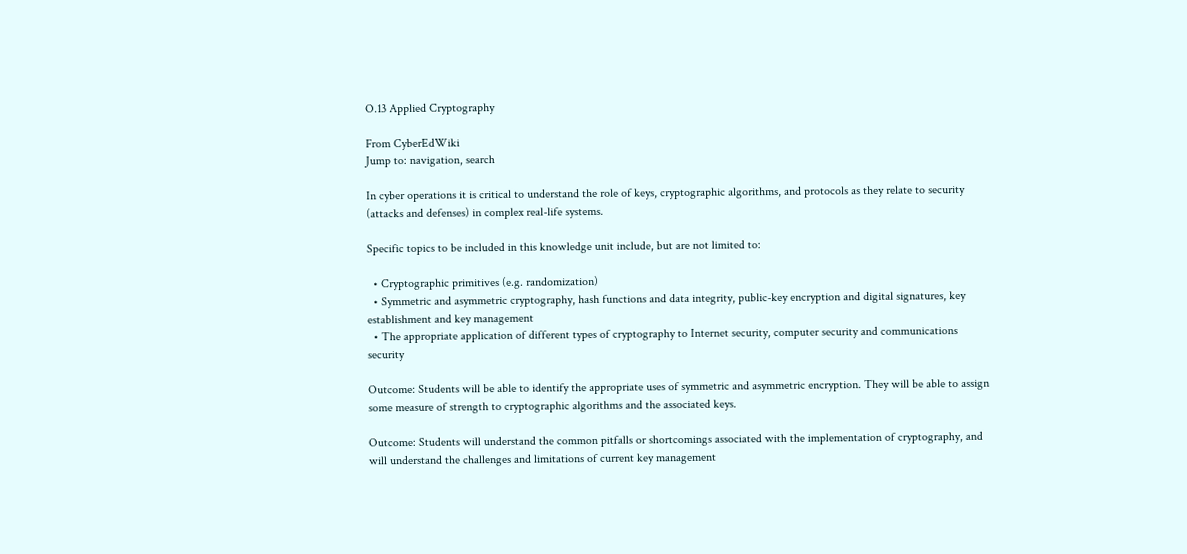O.13 Applied Cryptography

From CyberEdWiki
Jump to: navigation, search

In cyber operations it is critical to understand the role of keys, cryptographic algorithms, and protocols as they relate to security (attacks and defenses) in complex real-life systems.

Specific topics to be included in this knowledge unit include, but are not limited to:

  • Cryptographic primitives (e.g. randomization)
  • Symmetric and asymmetric cryptography, hash functions and data integrity, public-key encryption and digital signatures, key establishment and key management
  • The appropriate application of different types of cryptography to Internet security, computer security and communications security

Outcome: Students will be able to identify the appropriate uses of symmetric and asymmetric encryption. They will be able to assign some measure of strength to cryptographic algorithms and the associated keys.

Outcome: Students will understand the common pitfalls or shortcomings associated with the implementation of cryptography, and will understand the challenges and limitations of current key management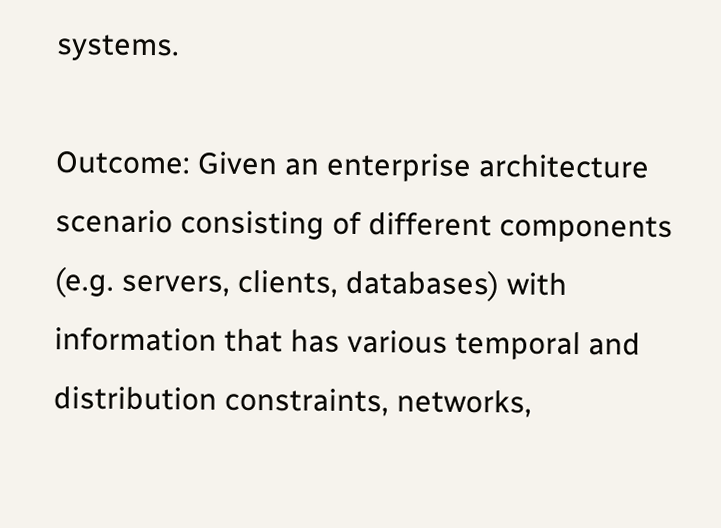systems.

Outcome: Given an enterprise architecture scenario consisting of different components (e.g. servers, clients, databases) with information that has various temporal and distribution constraints, networks,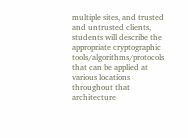multiple sites, and trusted and untrusted clients, students will describe the appropriate cryptographic tools/algorithms/protocols that can be applied at various locations throughout that architecture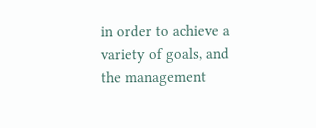in order to achieve a variety of goals, and the management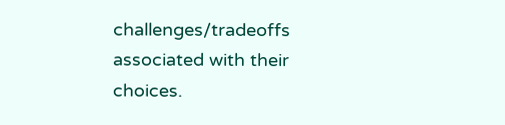challenges/tradeoffs associated with their choices.